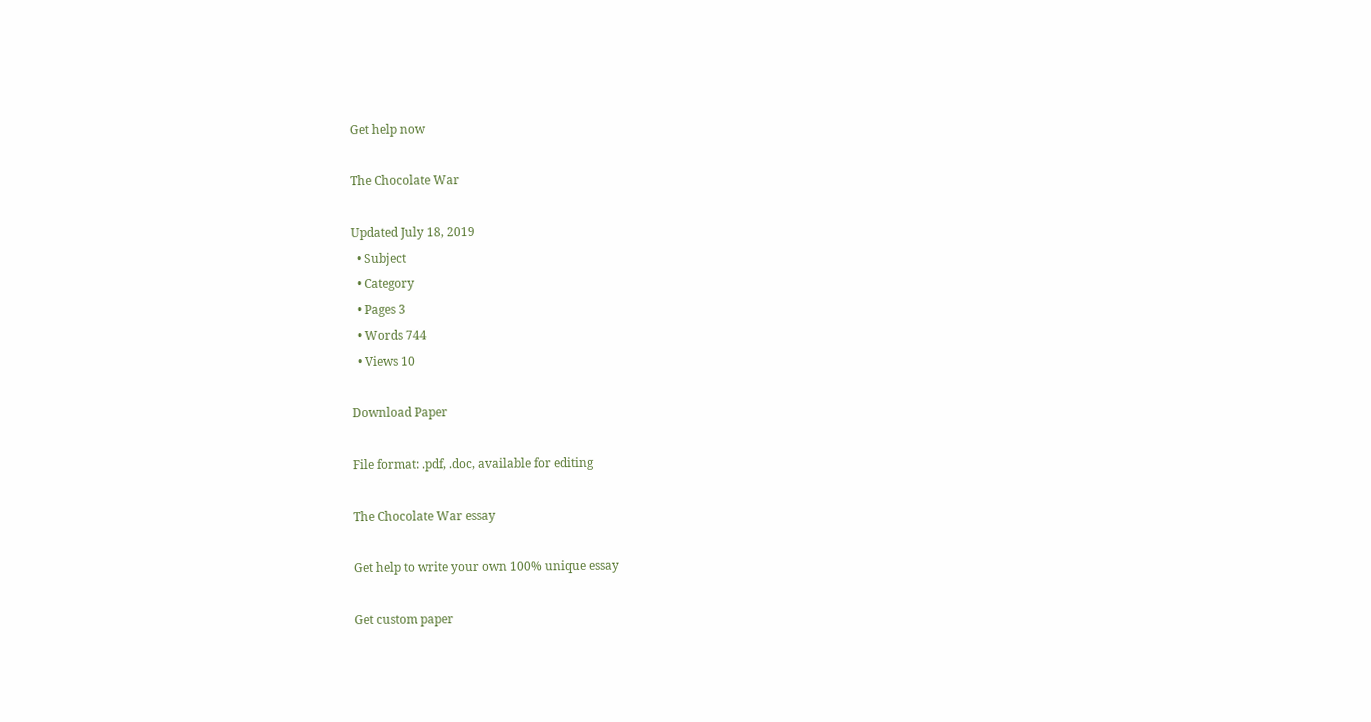Get help now

The Chocolate War

Updated July 18, 2019
  • Subject
  • Category
  • Pages 3
  • Words 744
  • Views 10

Download Paper

File format: .pdf, .doc, available for editing

The Chocolate War essay

Get help to write your own 100% unique essay

Get custom paper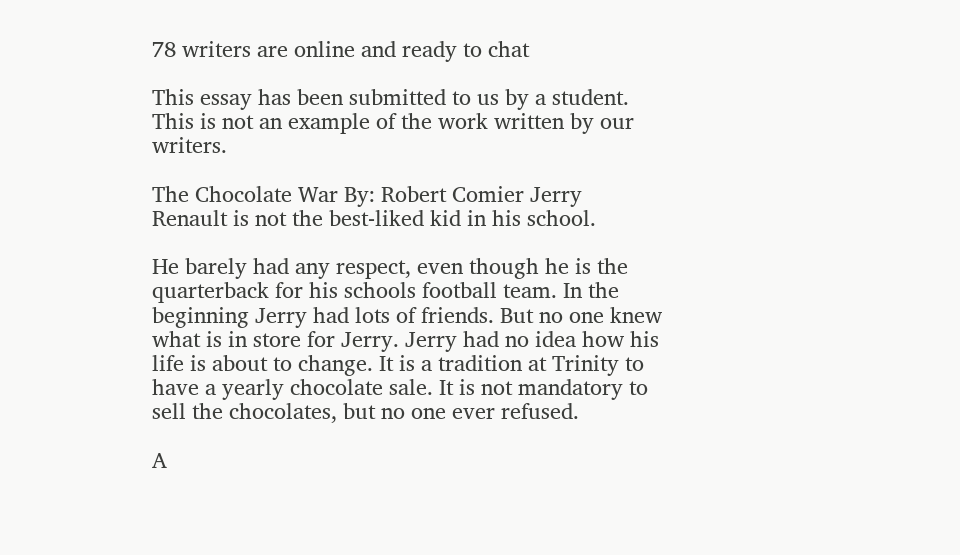78 writers are online and ready to chat

This essay has been submitted to us by a student. This is not an example of the work written by our writers.

The Chocolate War By: Robert Comier Jerry Renault is not the best-liked kid in his school.

He barely had any respect, even though he is the quarterback for his schools football team. In the beginning Jerry had lots of friends. But no one knew what is in store for Jerry. Jerry had no idea how his life is about to change. It is a tradition at Trinity to have a yearly chocolate sale. It is not mandatory to sell the chocolates, but no one ever refused.

A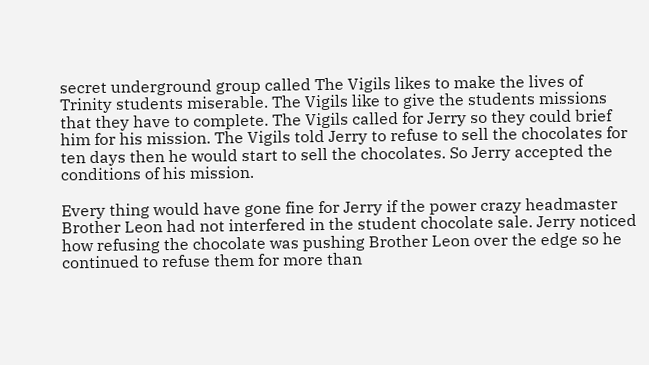secret underground group called The Vigils likes to make the lives of Trinity students miserable. The Vigils like to give the students missions that they have to complete. The Vigils called for Jerry so they could brief him for his mission. The Vigils told Jerry to refuse to sell the chocolates for ten days then he would start to sell the chocolates. So Jerry accepted the conditions of his mission.

Every thing would have gone fine for Jerry if the power crazy headmaster Brother Leon had not interfered in the student chocolate sale. Jerry noticed how refusing the chocolate was pushing Brother Leon over the edge so he continued to refuse them for more than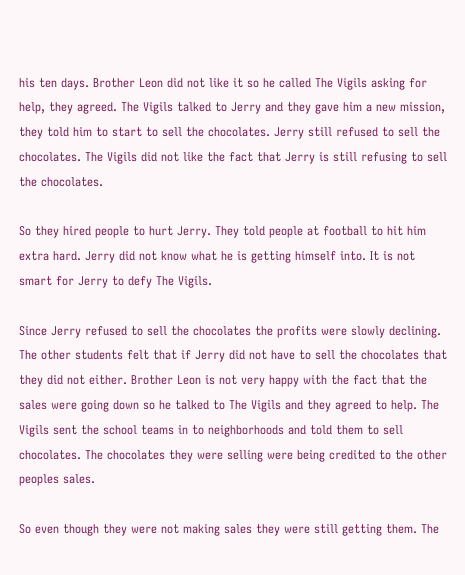his ten days. Brother Leon did not like it so he called The Vigils asking for help, they agreed. The Vigils talked to Jerry and they gave him a new mission, they told him to start to sell the chocolates. Jerry still refused to sell the chocolates. The Vigils did not like the fact that Jerry is still refusing to sell the chocolates.

So they hired people to hurt Jerry. They told people at football to hit him extra hard. Jerry did not know what he is getting himself into. It is not smart for Jerry to defy The Vigils.

Since Jerry refused to sell the chocolates the profits were slowly declining. The other students felt that if Jerry did not have to sell the chocolates that they did not either. Brother Leon is not very happy with the fact that the sales were going down so he talked to The Vigils and they agreed to help. The Vigils sent the school teams in to neighborhoods and told them to sell chocolates. The chocolates they were selling were being credited to the other peoples sales.

So even though they were not making sales they were still getting them. The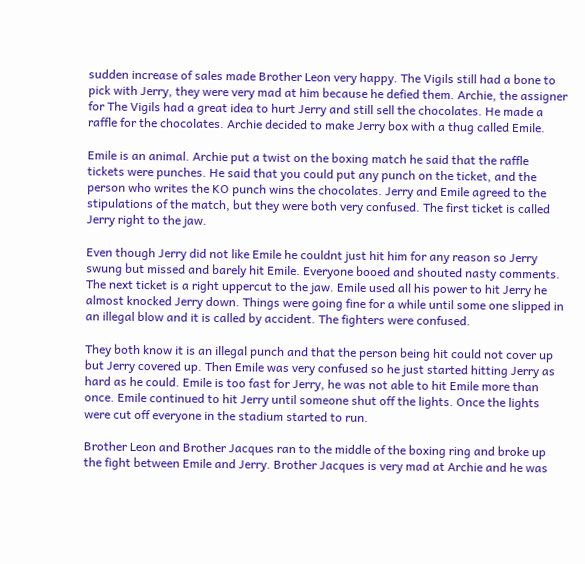sudden increase of sales made Brother Leon very happy. The Vigils still had a bone to pick with Jerry, they were very mad at him because he defied them. Archie, the assigner for The Vigils had a great idea to hurt Jerry and still sell the chocolates. He made a raffle for the chocolates. Archie decided to make Jerry box with a thug called Emile.

Emile is an animal. Archie put a twist on the boxing match he said that the raffle tickets were punches. He said that you could put any punch on the ticket, and the person who writes the KO punch wins the chocolates. Jerry and Emile agreed to the stipulations of the match, but they were both very confused. The first ticket is called Jerry right to the jaw.

Even though Jerry did not like Emile he couldnt just hit him for any reason so Jerry swung but missed and barely hit Emile. Everyone booed and shouted nasty comments. The next ticket is a right uppercut to the jaw. Emile used all his power to hit Jerry he almost knocked Jerry down. Things were going fine for a while until some one slipped in an illegal blow and it is called by accident. The fighters were confused.

They both know it is an illegal punch and that the person being hit could not cover up but Jerry covered up. Then Emile was very confused so he just started hitting Jerry as hard as he could. Emile is too fast for Jerry, he was not able to hit Emile more than once. Emile continued to hit Jerry until someone shut off the lights. Once the lights were cut off everyone in the stadium started to run.

Brother Leon and Brother Jacques ran to the middle of the boxing ring and broke up the fight between Emile and Jerry. Brother Jacques is very mad at Archie and he was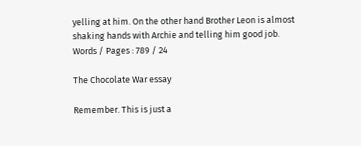yelling at him. On the other hand Brother Leon is almost shaking hands with Archie and telling him good job. Words / Pages : 789 / 24

The Chocolate War essay

Remember. This is just a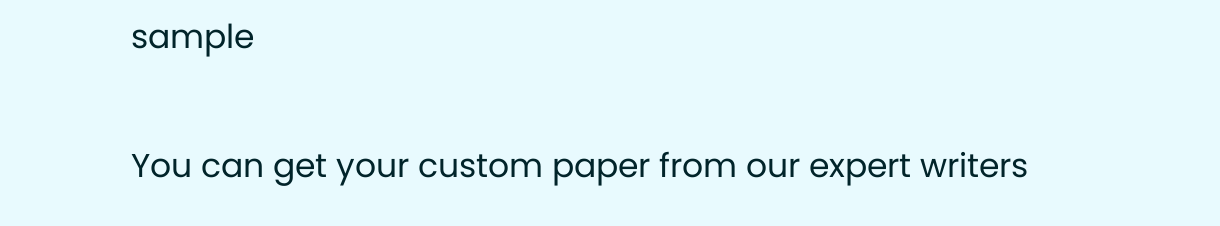sample

You can get your custom paper from our expert writers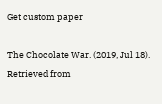Get custom paper

The Chocolate War. (2019, Jul 18). Retrieved from